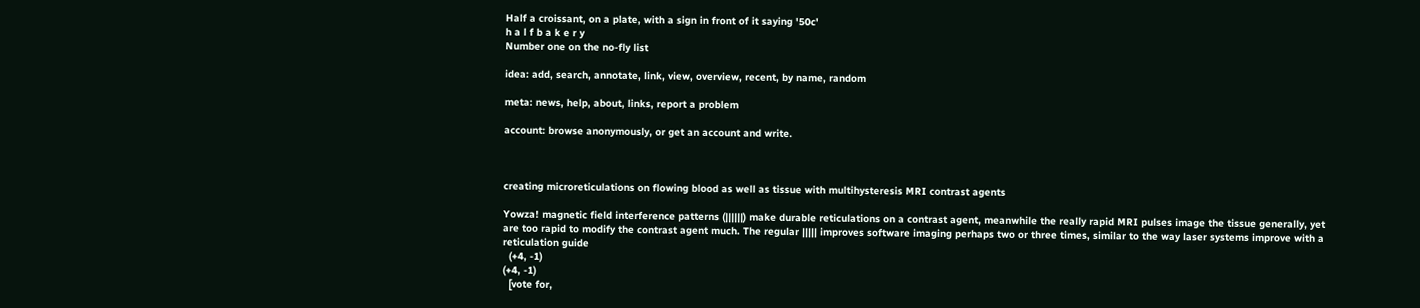Half a croissant, on a plate, with a sign in front of it saying '50c'
h a l f b a k e r y
Number one on the no-fly list

idea: add, search, annotate, link, view, overview, recent, by name, random

meta: news, help, about, links, report a problem

account: browse anonymously, or get an account and write.



creating microreticulations on flowing blood as well as tissue with multihysteresis MRI contrast agents

Yowza! magnetic field interference patterns (||||||) make durable reticulations on a contrast agent, meanwhile the really rapid MRI pulses image the tissue generally, yet are too rapid to modify the contrast agent much. The regular ||||| improves software imaging perhaps two or three times, similar to the way laser systems improve with a reticulation guide
  (+4, -1)
(+4, -1)
  [vote for,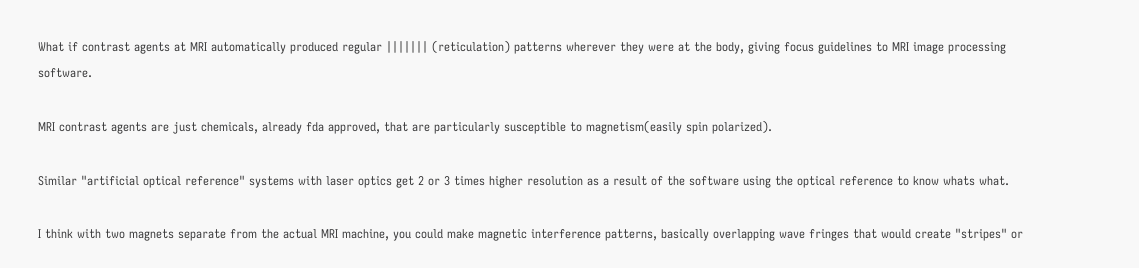What if contrast agents at MRI automatically produced regular ||||||| (reticulation) patterns wherever they were at the body, giving focus guidelines to MRI image processing software.

MRI contrast agents are just chemicals, already fda approved, that are particularly susceptible to magnetism(easily spin polarized).

Similar "artificial optical reference" systems with laser optics get 2 or 3 times higher resolution as a result of the software using the optical reference to know whats what.

I think with two magnets separate from the actual MRI machine, you could make magnetic interference patterns, basically overlapping wave fringes that would create "stripes" or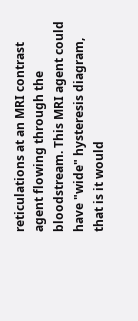reticulations at an MRI contrast agent flowing through the bloodstream. This MRI agent could have "wide" hysteresis diagram, that is it would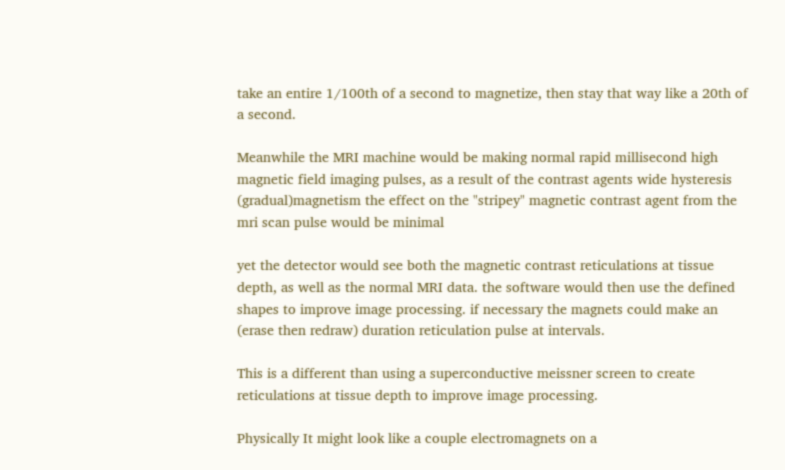take an entire 1/100th of a second to magnetize, then stay that way like a 20th of a second.

Meanwhile the MRI machine would be making normal rapid millisecond high magnetic field imaging pulses, as a result of the contrast agents wide hysteresis (gradual)magnetism the effect on the "stripey" magnetic contrast agent from the mri scan pulse would be minimal

yet the detector would see both the magnetic contrast reticulations at tissue depth, as well as the normal MRI data. the software would then use the defined shapes to improve image processing. if necessary the magnets could make an (erase then redraw) duration reticulation pulse at intervals.

This is a different than using a superconductive meissner screen to create reticulations at tissue depth to improve image processing.

Physically It might look like a couple electromagnets on a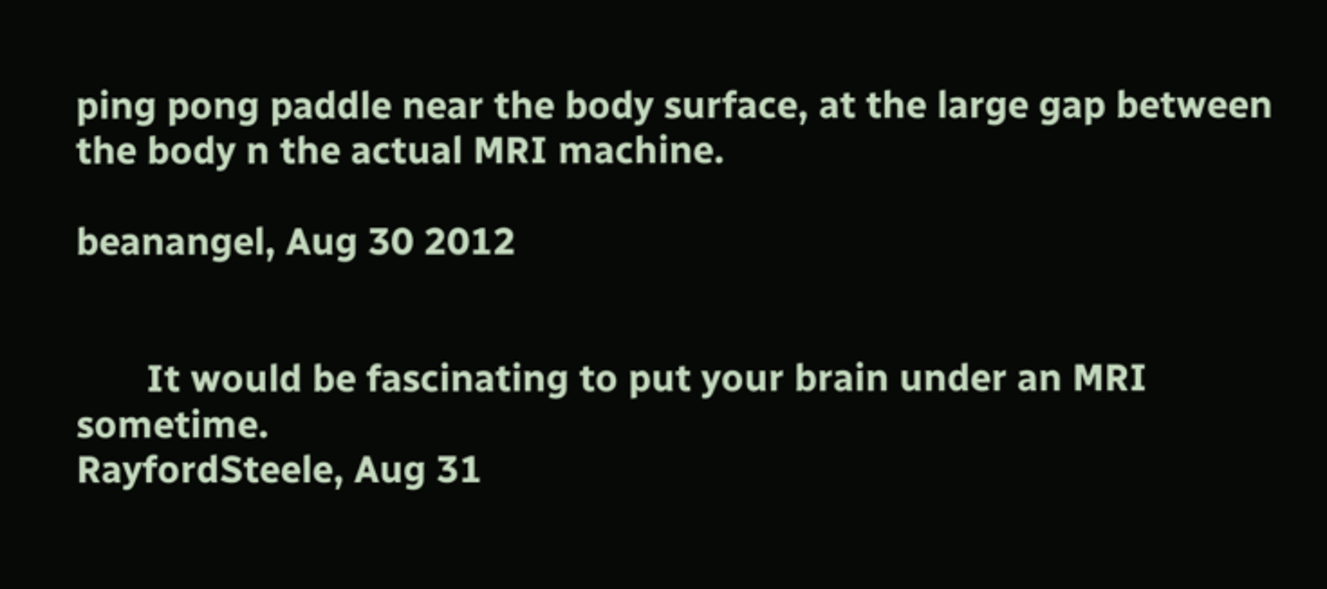ping pong paddle near the body surface, at the large gap between the body n the actual MRI machine.

beanangel, Aug 30 2012


       It would be fascinating to put your brain under an MRI sometime.
RayfordSteele, Aug 31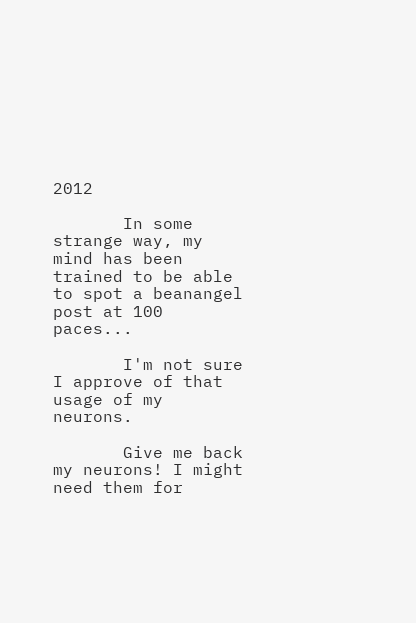2012

       In some strange way, my mind has been trained to be able to spot a beanangel post at 100 paces...

       I'm not sure I approve of that usage of my neurons.

       Give me back my neurons! I might need them for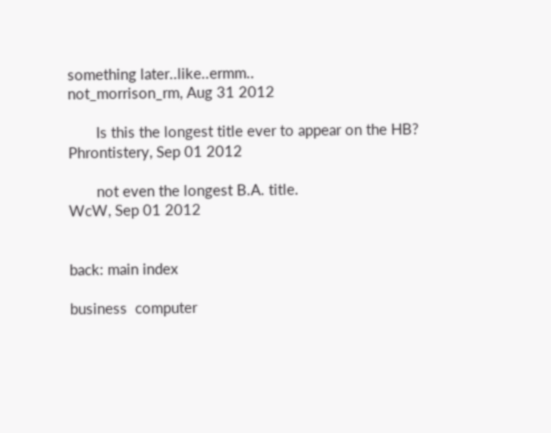something later..like..ermm..
not_morrison_rm, Aug 31 2012

       Is this the longest title ever to appear on the HB?
Phrontistery, Sep 01 2012

       not even the longest B.A. title.
WcW, Sep 01 2012


back: main index

business  computer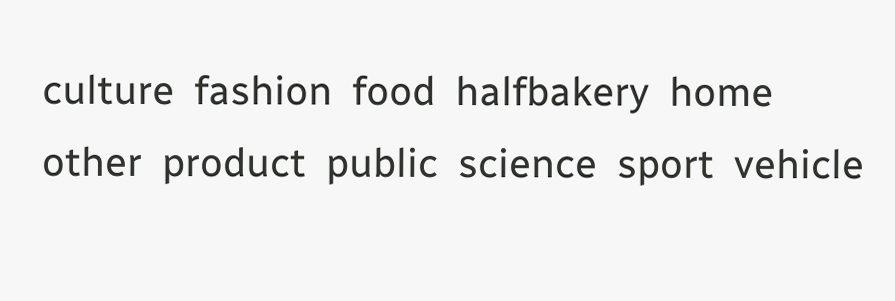culture  fashion  food  halfbakery  home  other  product  public  science  sport  vehicle